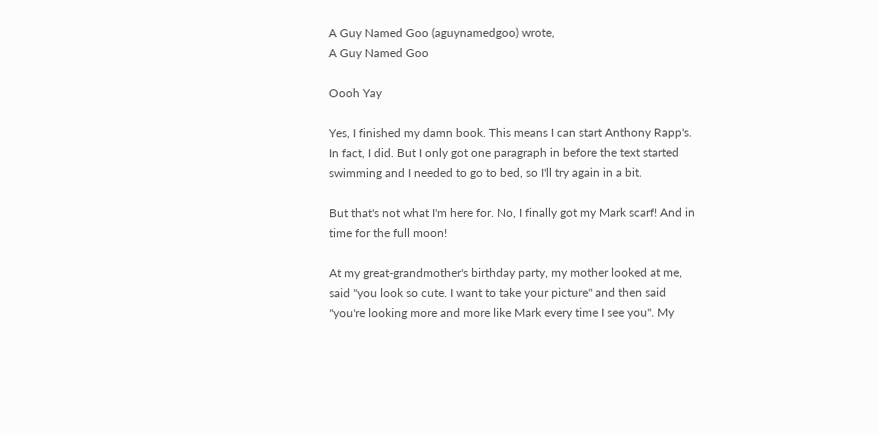A Guy Named Goo (aguynamedgoo) wrote,
A Guy Named Goo

Oooh Yay

Yes, I finished my damn book. This means I can start Anthony Rapp's. In fact, I did. But I only got one paragraph in before the text started swimming and I needed to go to bed, so I'll try again in a bit.

But that's not what I'm here for. No, I finally got my Mark scarf! And in time for the full moon!

At my great-grandmother's birthday party, my mother looked at me, said "you look so cute. I want to take your picture" and then said "you're looking more and more like Mark every time I see you". My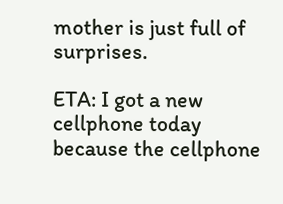mother is just full of surprises.

ETA: I got a new cellphone today because the cellphone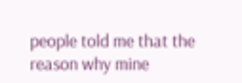people told me that the reason why mine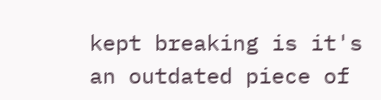kept breaking is it's an outdated piece of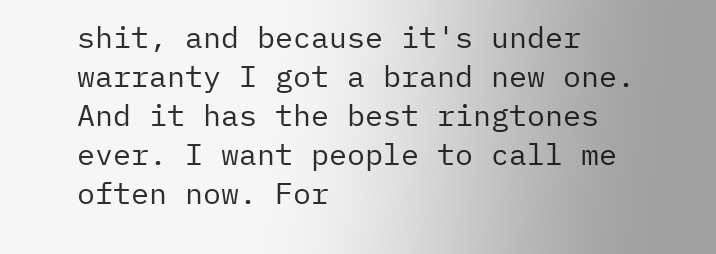shit, and because it's under warranty I got a brand new one. And it has the best ringtones ever. I want people to call me often now. For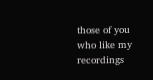those of you who like my recordings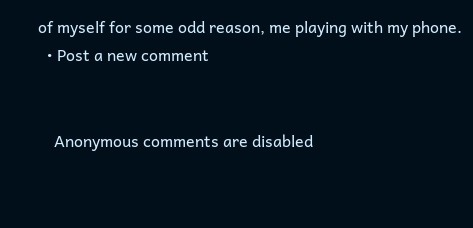of myself for some odd reason, me playing with my phone.
  • Post a new comment


    Anonymous comments are disabled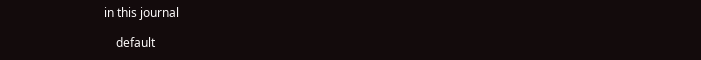in this journal

    default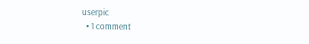userpic
  • 1 comment